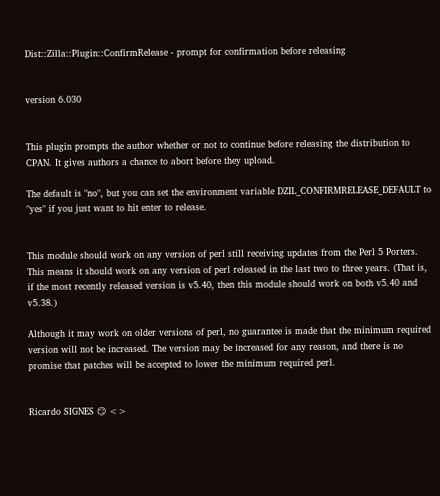Dist::Zilla::Plugin::ConfirmRelease - prompt for confirmation before releasing


version 6.030


This plugin prompts the author whether or not to continue before releasing the distribution to CPAN. It gives authors a chance to abort before they upload.

The default is "no", but you can set the environment variable DZIL_CONFIRMRELEASE_DEFAULT to "yes" if you just want to hit enter to release.


This module should work on any version of perl still receiving updates from the Perl 5 Porters. This means it should work on any version of perl released in the last two to three years. (That is, if the most recently released version is v5.40, then this module should work on both v5.40 and v5.38.)

Although it may work on older versions of perl, no guarantee is made that the minimum required version will not be increased. The version may be increased for any reason, and there is no promise that patches will be accepted to lower the minimum required perl.


Ricardo SIGNES 😏 <>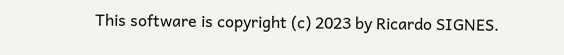This software is copyright (c) 2023 by Ricardo SIGNES.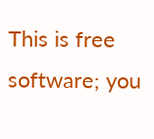This is free software; you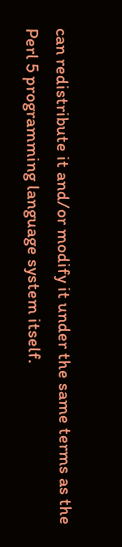can redistribute it and/or modify it under the same terms as the Perl 5 programming language system itself.